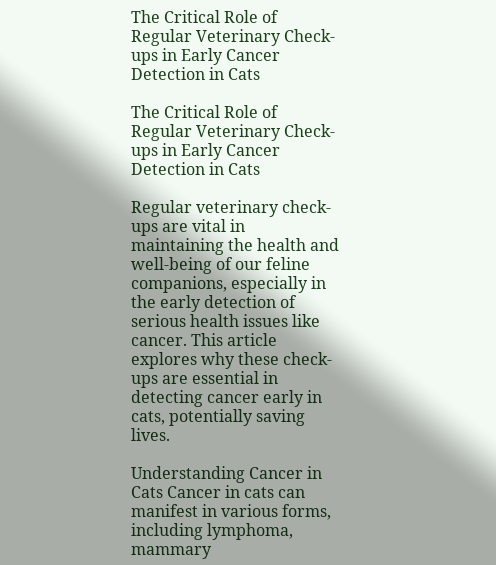The Critical Role of Regular Veterinary Check-ups in Early Cancer Detection in Cats

The Critical Role of Regular Veterinary Check-ups in Early Cancer Detection in Cats

Regular veterinary check-ups are vital in maintaining the health and well-being of our feline companions, especially in the early detection of serious health issues like cancer. This article explores why these check-ups are essential in detecting cancer early in cats, potentially saving lives.

Understanding Cancer in Cats Cancer in cats can manifest in various forms, including lymphoma, mammary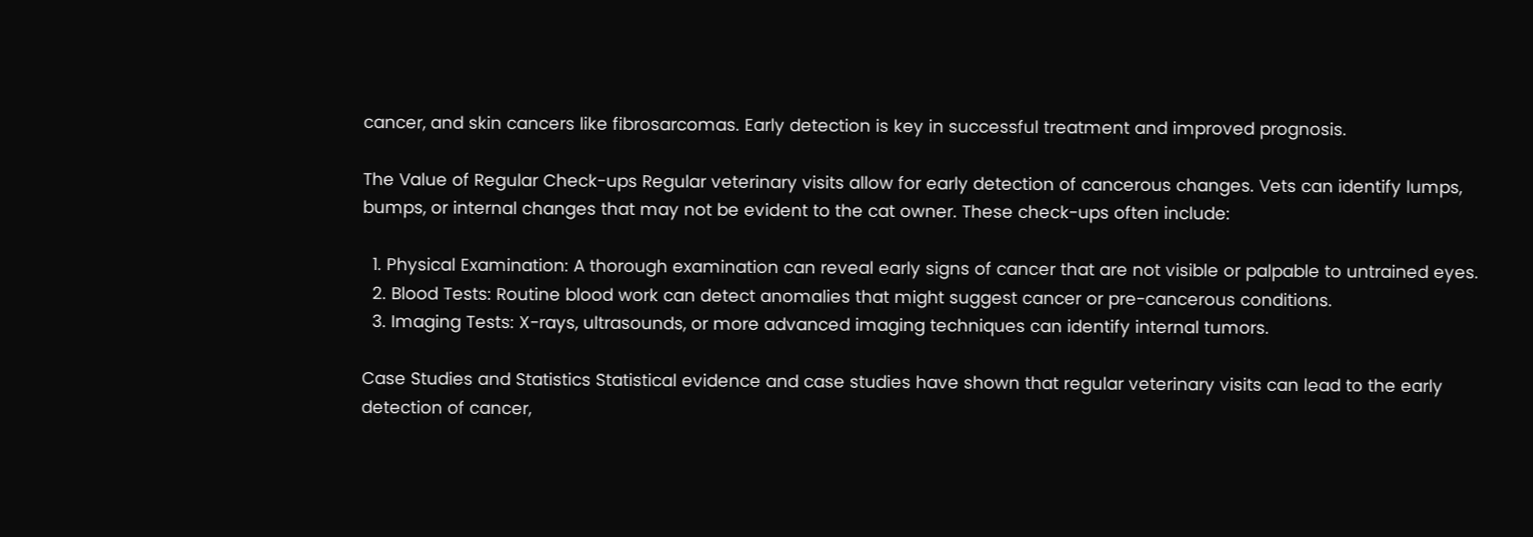cancer, and skin cancers like fibrosarcomas. Early detection is key in successful treatment and improved prognosis.

The Value of Regular Check-ups Regular veterinary visits allow for early detection of cancerous changes. Vets can identify lumps, bumps, or internal changes that may not be evident to the cat owner. These check-ups often include:

  1. Physical Examination: A thorough examination can reveal early signs of cancer that are not visible or palpable to untrained eyes.
  2. Blood Tests: Routine blood work can detect anomalies that might suggest cancer or pre-cancerous conditions.
  3. Imaging Tests: X-rays, ultrasounds, or more advanced imaging techniques can identify internal tumors.

Case Studies and Statistics Statistical evidence and case studies have shown that regular veterinary visits can lead to the early detection of cancer,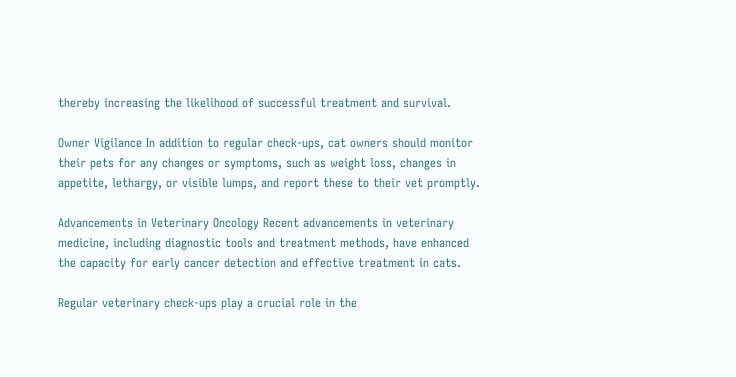thereby increasing the likelihood of successful treatment and survival.

Owner Vigilance In addition to regular check-ups, cat owners should monitor their pets for any changes or symptoms, such as weight loss, changes in appetite, lethargy, or visible lumps, and report these to their vet promptly.

Advancements in Veterinary Oncology Recent advancements in veterinary medicine, including diagnostic tools and treatment methods, have enhanced the capacity for early cancer detection and effective treatment in cats.

Regular veterinary check-ups play a crucial role in the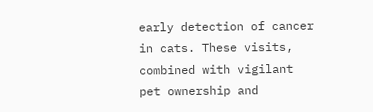early detection of cancer in cats. These visits, combined with vigilant pet ownership and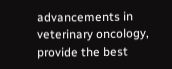advancements in veterinary oncology, provide the best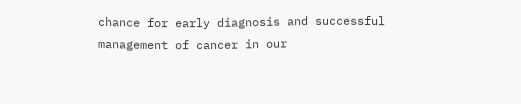chance for early diagnosis and successful management of cancer in our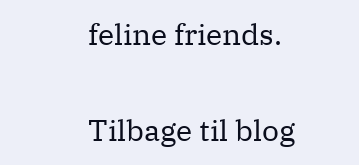feline friends.

Tilbage til blog